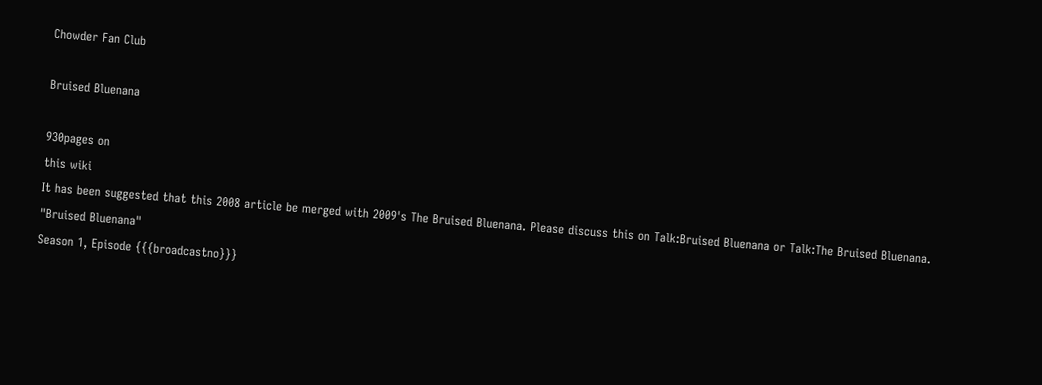Chowder Fan Club

Bruised Bluenana

930pages on
this wiki
It has been suggested that this 2008 article be merged with 2009's The Bruised Bluenana. Please discuss this on Talk:Bruised Bluenana or Talk:The Bruised Bluenana.
"Bruised Bluenana"
Season 1, Episode {{{broadcastno}}}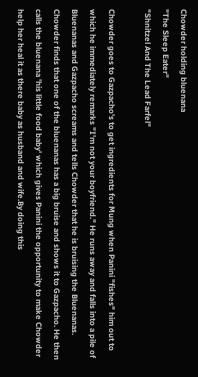Chowder holding bluenana
"The Sleep Eater"
"Shnitzel And The Lead Farfel"

Chowder goes to Gazpacho's to get ingredients for Mung when Panini "fishes" him out to which he immediately remarks "I'm not your boyfriend." He runs away and falls into a pile of Bluenanas and Gazpacho screams and tells Chowder that he is bruising the Bluenanas. Chowder finds that one of the bluenanas has a big bruise and shows it to Gazpacho. He then calls the bluenana 'his little food baby' which gives Panini the opportunity to make Chowder help her heal it as there baby as husband and wife.By doing this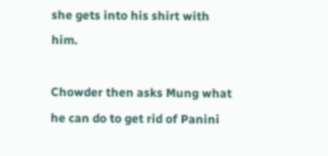she gets into his shirt with him.

Chowder then asks Mung what he can do to get rid of Panini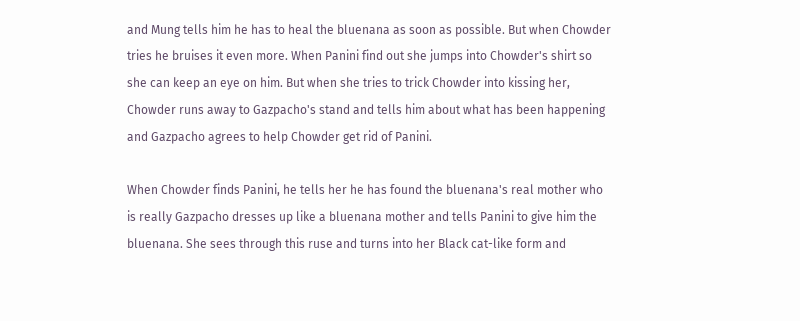and Mung tells him he has to heal the bluenana as soon as possible. But when Chowder tries he bruises it even more. When Panini find out she jumps into Chowder's shirt so she can keep an eye on him. But when she tries to trick Chowder into kissing her, Chowder runs away to Gazpacho's stand and tells him about what has been happening and Gazpacho agrees to help Chowder get rid of Panini.

When Chowder finds Panini, he tells her he has found the bluenana's real mother who is really Gazpacho dresses up like a bluenana mother and tells Panini to give him the bluenana. She sees through this ruse and turns into her Black cat-like form and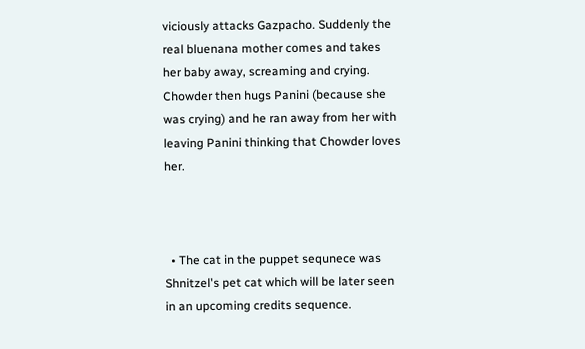viciously attacks Gazpacho. Suddenly the real bluenana mother comes and takes her baby away, screaming and crying. Chowder then hugs Panini (because she was crying) and he ran away from her with leaving Panini thinking that Chowder loves her.



  • The cat in the puppet sequnece was Shnitzel's pet cat which will be later seen in an upcoming credits sequence.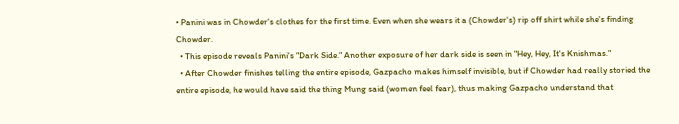• Panini was in Chowder's clothes for the first time. Even when she wears it a (Chowder's) rip off shirt while she's finding Chowder.
  • This episode reveals Panini's "Dark Side." Another exposure of her dark side is seen in "Hey, Hey, It's Knishmas."
  • After Chowder finishes telling the entire episode, Gazpacho makes himself invisible, but if Chowder had really storied the entire episode, he would have said the thing Mung said (women feel fear), thus making Gazpacho understand that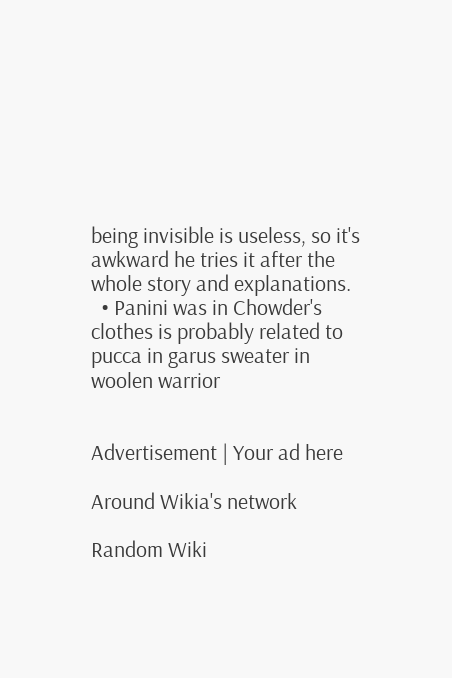being invisible is useless, so it's awkward he tries it after the whole story and explanations.
  • Panini was in Chowder's clothes is probably related to pucca in garus sweater in woolen warrior


Advertisement | Your ad here

Around Wikia's network

Random Wiki